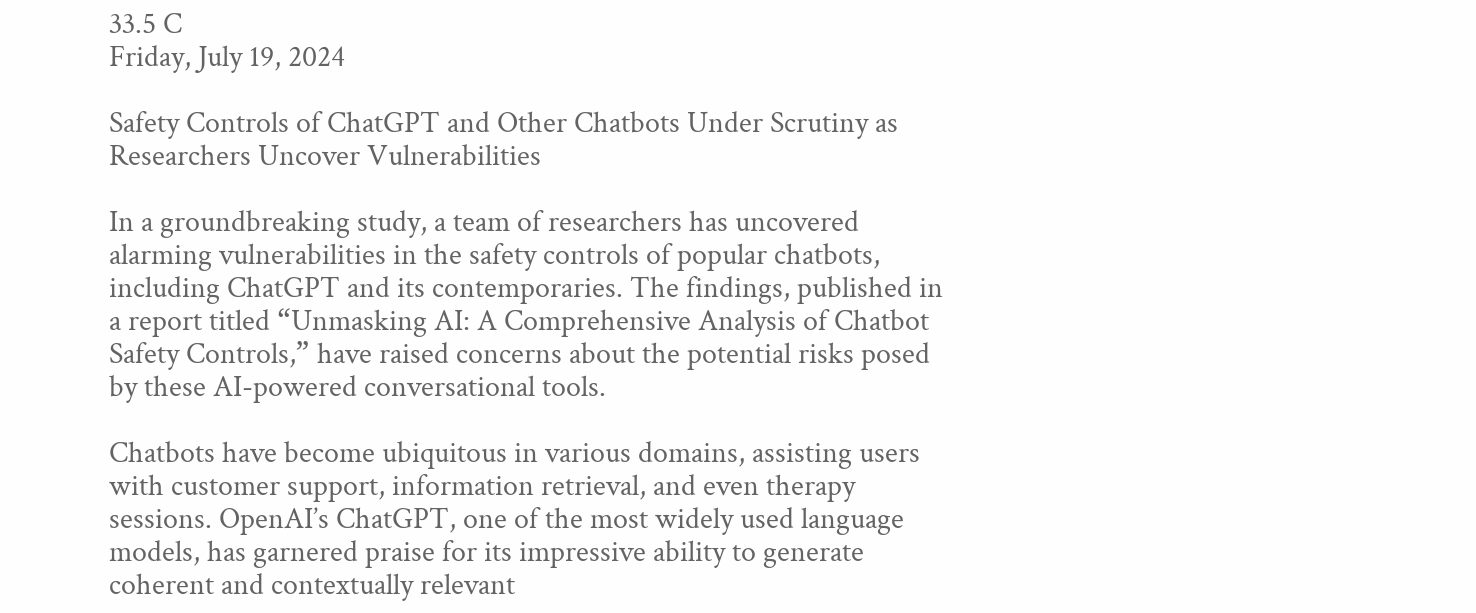33.5 C
Friday, July 19, 2024

Safety Controls of ChatGPT and Other Chatbots Under Scrutiny as Researchers Uncover Vulnerabilities

In a groundbreaking study, a team of researchers has uncovered alarming vulnerabilities in the safety controls of popular chatbots, including ChatGPT and its contemporaries. The findings, published in a report titled “Unmasking AI: A Comprehensive Analysis of Chatbot Safety Controls,” have raised concerns about the potential risks posed by these AI-powered conversational tools.

Chatbots have become ubiquitous in various domains, assisting users with customer support, information retrieval, and even therapy sessions. OpenAI’s ChatGPT, one of the most widely used language models, has garnered praise for its impressive ability to generate coherent and contextually relevant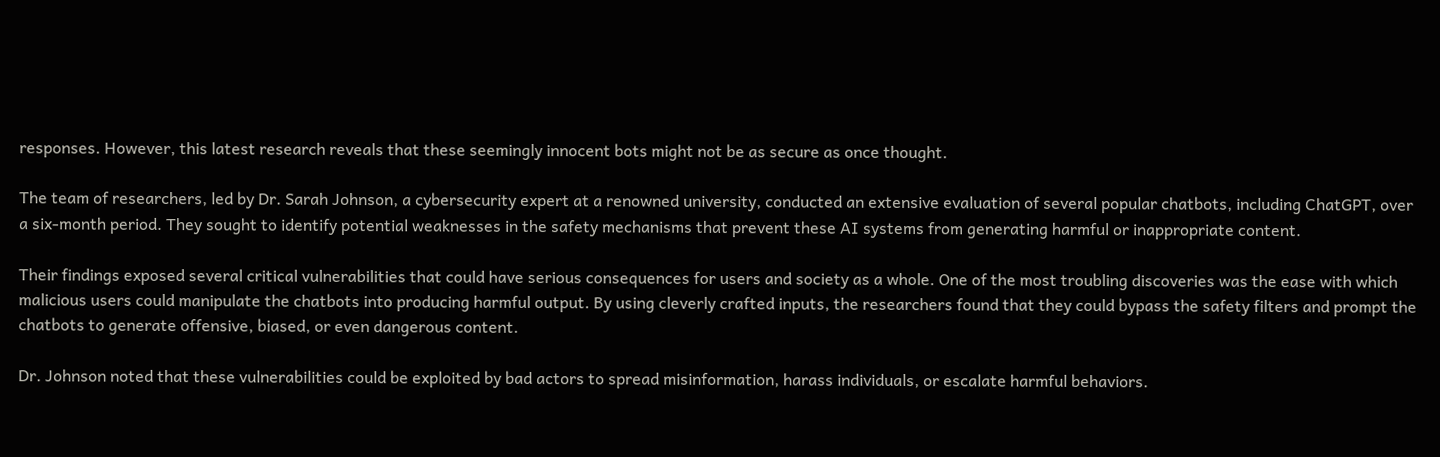responses. However, this latest research reveals that these seemingly innocent bots might not be as secure as once thought.

The team of researchers, led by Dr. Sarah Johnson, a cybersecurity expert at a renowned university, conducted an extensive evaluation of several popular chatbots, including ChatGPT, over a six-month period. They sought to identify potential weaknesses in the safety mechanisms that prevent these AI systems from generating harmful or inappropriate content.

Their findings exposed several critical vulnerabilities that could have serious consequences for users and society as a whole. One of the most troubling discoveries was the ease with which malicious users could manipulate the chatbots into producing harmful output. By using cleverly crafted inputs, the researchers found that they could bypass the safety filters and prompt the chatbots to generate offensive, biased, or even dangerous content.

Dr. Johnson noted that these vulnerabilities could be exploited by bad actors to spread misinformation, harass individuals, or escalate harmful behaviors.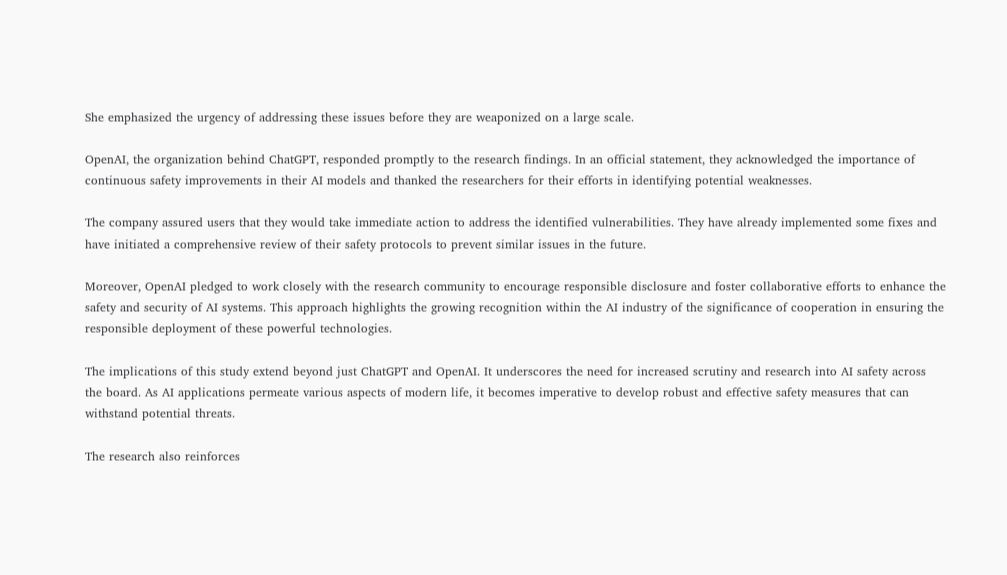She emphasized the urgency of addressing these issues before they are weaponized on a large scale.

OpenAI, the organization behind ChatGPT, responded promptly to the research findings. In an official statement, they acknowledged the importance of continuous safety improvements in their AI models and thanked the researchers for their efforts in identifying potential weaknesses.

The company assured users that they would take immediate action to address the identified vulnerabilities. They have already implemented some fixes and have initiated a comprehensive review of their safety protocols to prevent similar issues in the future.

Moreover, OpenAI pledged to work closely with the research community to encourage responsible disclosure and foster collaborative efforts to enhance the safety and security of AI systems. This approach highlights the growing recognition within the AI industry of the significance of cooperation in ensuring the responsible deployment of these powerful technologies.

The implications of this study extend beyond just ChatGPT and OpenAI. It underscores the need for increased scrutiny and research into AI safety across the board. As AI applications permeate various aspects of modern life, it becomes imperative to develop robust and effective safety measures that can withstand potential threats.

The research also reinforces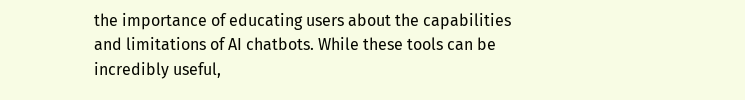the importance of educating users about the capabilities and limitations of AI chatbots. While these tools can be incredibly useful,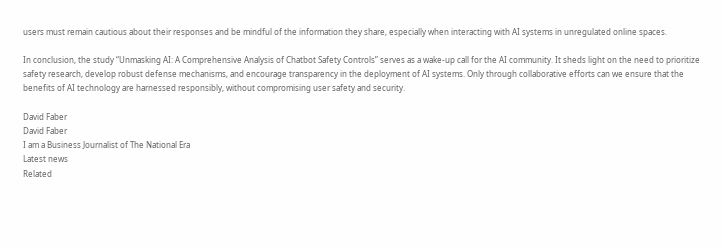users must remain cautious about their responses and be mindful of the information they share, especially when interacting with AI systems in unregulated online spaces.

In conclusion, the study “Unmasking AI: A Comprehensive Analysis of Chatbot Safety Controls” serves as a wake-up call for the AI community. It sheds light on the need to prioritize safety research, develop robust defense mechanisms, and encourage transparency in the deployment of AI systems. Only through collaborative efforts can we ensure that the benefits of AI technology are harnessed responsibly, without compromising user safety and security.

David Faber
David Faber
I am a Business Journalist of The National Era
Latest news
Related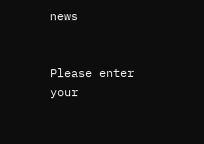news


Please enter your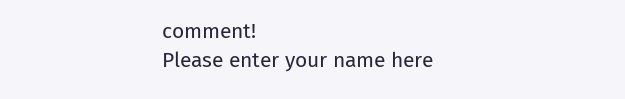comment!
Please enter your name here